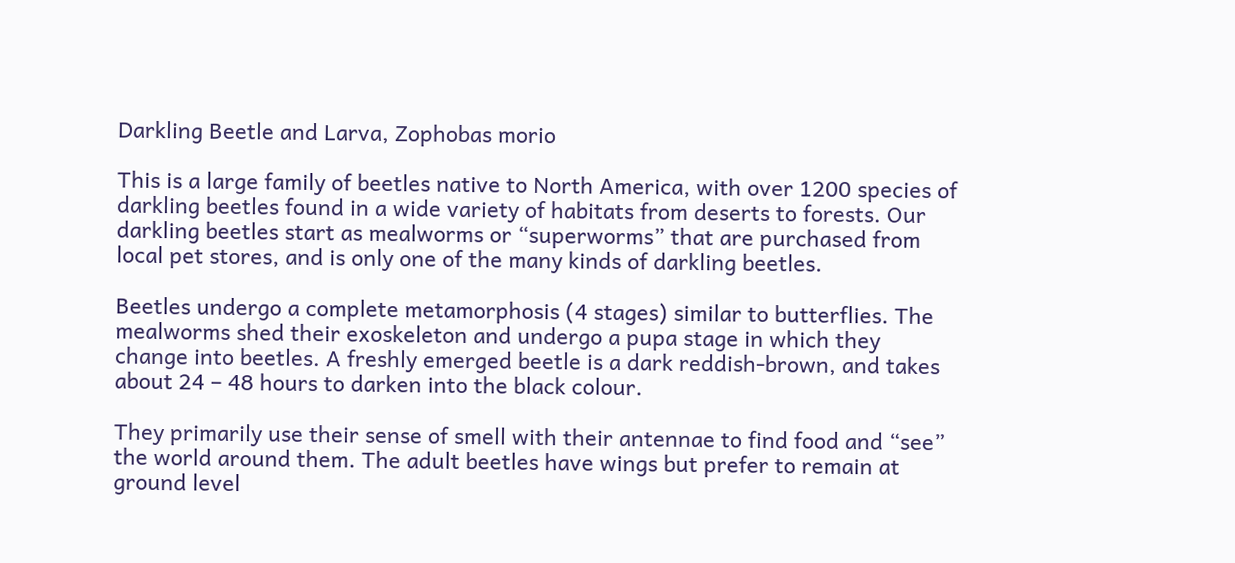Darkling Beetle and Larva, Zophobas morio

This is a large family of beetles native to North America, with over 1200 species of darkling beetles found in a wide variety of habitats from deserts to forests. Our darkling beetles start as mealworms or “superworms” that are purchased from local pet stores, and is only one of the many kinds of darkling beetles.

Beetles undergo a complete metamorphosis (4 stages) similar to butterflies. The mealworms shed their exoskeleton and undergo a pupa stage in which they change into beetles. A freshly emerged beetle is a dark reddish-brown, and takes about 24 – 48 hours to darken into the black colour.

They primarily use their sense of smell with their antennae to find food and “see” the world around them. The adult beetles have wings but prefer to remain at ground level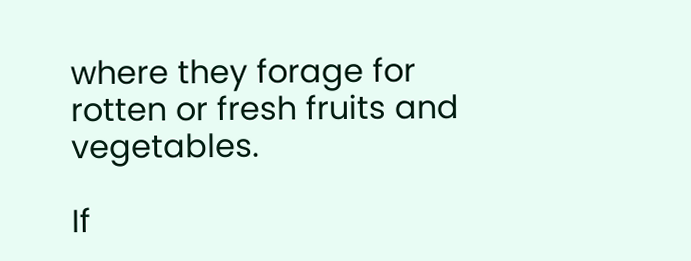where they forage for rotten or fresh fruits and vegetables.

If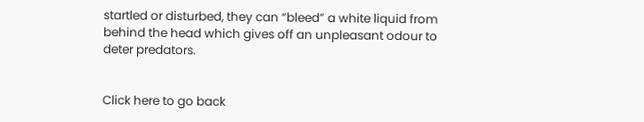startled or disturbed, they can “bleed” a white liquid from behind the head which gives off an unpleasant odour to deter predators.


Click here to go back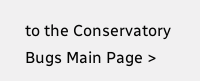to the Conservatory Bugs Main Page >